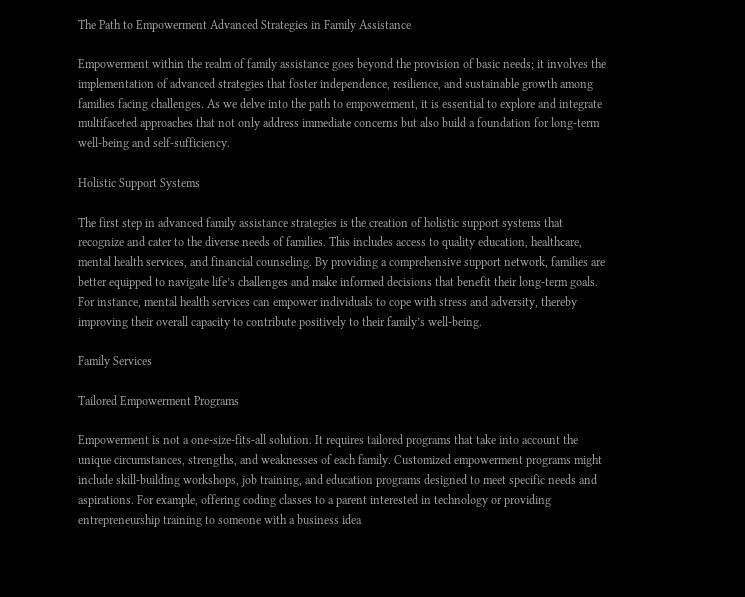The Path to Empowerment Advanced Strategies in Family Assistance

Empowerment within the realm of family assistance goes beyond the provision of basic needs; it involves the implementation of advanced strategies that foster independence, resilience, and sustainable growth among families facing challenges. As we delve into the path to empowerment, it is essential to explore and integrate multifaceted approaches that not only address immediate concerns but also build a foundation for long-term well-being and self-sufficiency.

Holistic Support Systems

The first step in advanced family assistance strategies is the creation of holistic support systems that recognize and cater to the diverse needs of families. This includes access to quality education, healthcare, mental health services, and financial counseling. By providing a comprehensive support network, families are better equipped to navigate life’s challenges and make informed decisions that benefit their long-term goals. For instance, mental health services can empower individuals to cope with stress and adversity, thereby improving their overall capacity to contribute positively to their family’s well-being.

Family Services

Tailored Empowerment Programs

Empowerment is not a one-size-fits-all solution. It requires tailored programs that take into account the unique circumstances, strengths, and weaknesses of each family. Customized empowerment programs might include skill-building workshops, job training, and education programs designed to meet specific needs and aspirations. For example, offering coding classes to a parent interested in technology or providing entrepreneurship training to someone with a business idea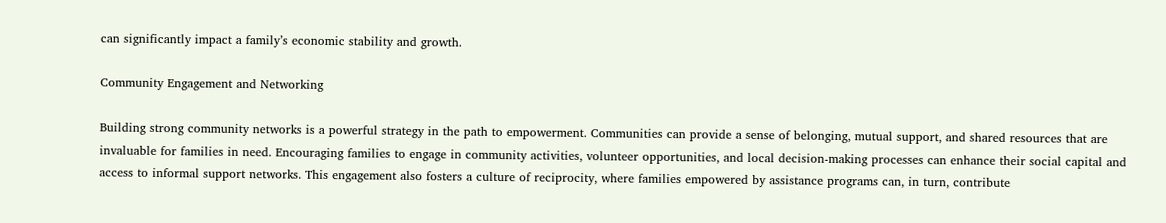can significantly impact a family’s economic stability and growth.

Community Engagement and Networking

Building strong community networks is a powerful strategy in the path to empowerment. Communities can provide a sense of belonging, mutual support, and shared resources that are invaluable for families in need. Encouraging families to engage in community activities, volunteer opportunities, and local decision-making processes can enhance their social capital and access to informal support networks. This engagement also fosters a culture of reciprocity, where families empowered by assistance programs can, in turn, contribute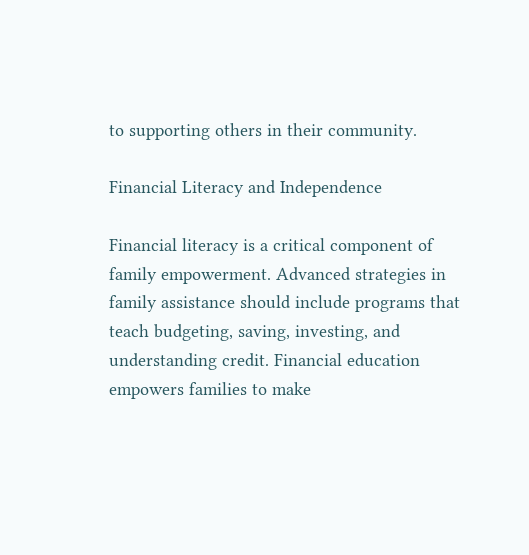to supporting others in their community.

Financial Literacy and Independence

Financial literacy is a critical component of family empowerment. Advanced strategies in family assistance should include programs that teach budgeting, saving, investing, and understanding credit. Financial education empowers families to make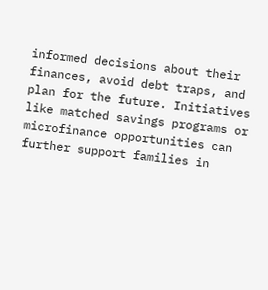informed decisions about their finances, avoid debt traps, and plan for the future. Initiatives like matched savings programs or microfinance opportunities can further support families in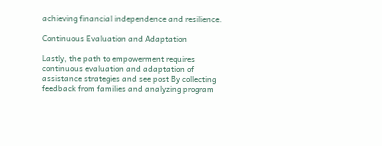achieving financial independence and resilience.

Continuous Evaluation and Adaptation

Lastly, the path to empowerment requires continuous evaluation and adaptation of assistance strategies and see post By collecting feedback from families and analyzing program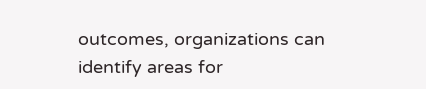outcomes, organizations can identify areas for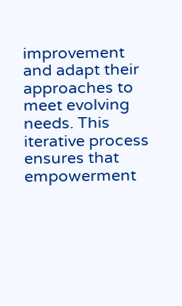improvement and adapt their approaches to meet evolving needs. This iterative process ensures that empowerment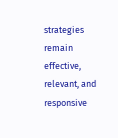strategies remain effective, relevant, and responsive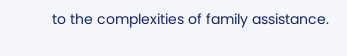to the complexities of family assistance.